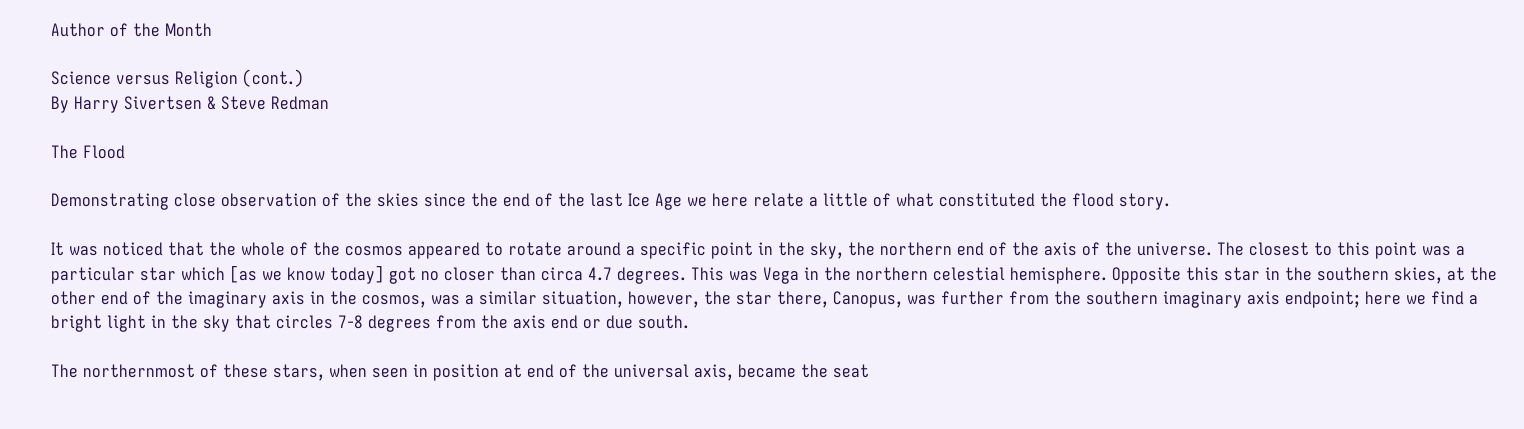Author of the Month

Science versus Religion (cont.)
By Harry Sivertsen & Steve Redman

The Flood

Demonstrating close observation of the skies since the end of the last Ice Age we here relate a little of what constituted the flood story.

It was noticed that the whole of the cosmos appeared to rotate around a specific point in the sky, the northern end of the axis of the universe. The closest to this point was a particular star which [as we know today] got no closer than circa 4.7 degrees. This was Vega in the northern celestial hemisphere. Opposite this star in the southern skies, at the other end of the imaginary axis in the cosmos, was a similar situation, however, the star there, Canopus, was further from the southern imaginary axis endpoint; here we find a bright light in the sky that circles 7-8 degrees from the axis end or due south.

The northernmost of these stars, when seen in position at end of the universal axis, became the seat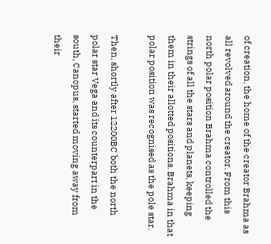of creation, the home of the creator Brahma as all revolved around the creator. From this north polar position Brahma controlled the strings of all the stars and planets, keeping them in their allotted positions. Brahma in that polar position was recognised as the pole star.

Then, shortly after 12200BC both the north polar star Vega and its counterpart in the south, Canopus, started moving away from their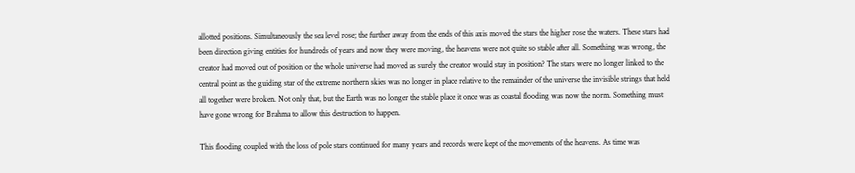allotted positions. Simultaneously the sea level rose; the further away from the ends of this axis moved the stars the higher rose the waters. These stars had been direction giving entities for hundreds of years and now they were moving, the heavens were not quite so stable after all. Something was wrong, the creator had moved out of position or the whole universe had moved as surely the creator would stay in position? The stars were no longer linked to the central point as the guiding star of the extreme northern skies was no longer in place relative to the remainder of the universe the invisible strings that held all together were broken. Not only that, but the Earth was no longer the stable place it once was as coastal flooding was now the norm. Something must have gone wrong for Brahma to allow this destruction to happen.

This flooding coupled with the loss of pole stars continued for many years and records were kept of the movements of the heavens. As time was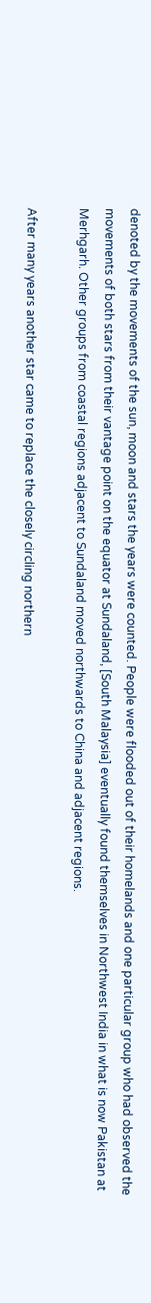denoted by the movements of the sun, moon and stars the years were counted. People were flooded out of their homelands and one particular group who had observed the movements of both stars from their vantage point on the equator at Sundaland, [South Malaysia] eventually found themselves in Northwest India in what is now Pakistan at Merhgarh. Other groups from coastal regions adjacent to Sundaland moved northwards to China and adjacent regions.

After many years another star came to replace the closely circling northern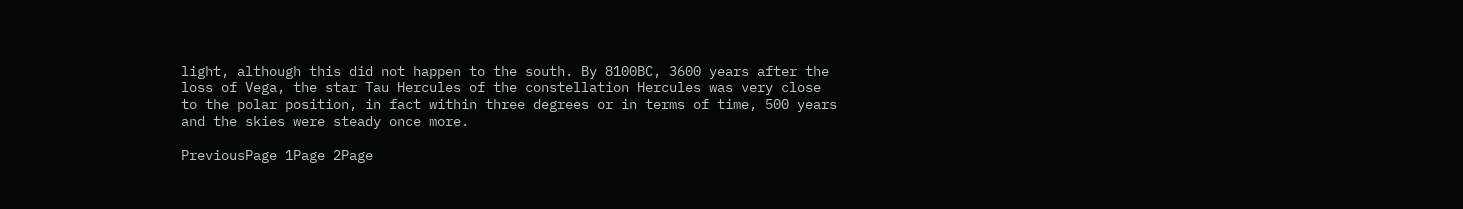light, although this did not happen to the south. By 8100BC, 3600 years after the loss of Vega, the star Tau Hercules of the constellation Hercules was very close to the polar position, in fact within three degrees or in terms of time, 500 years and the skies were steady once more.

PreviousPage 1Page 2Page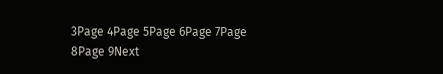3Page 4Page 5Page 6Page 7Page 8Page 9Next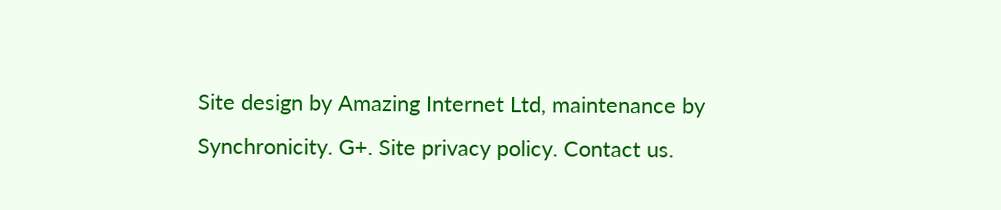Site design by Amazing Internet Ltd, maintenance by Synchronicity. G+. Site privacy policy. Contact us.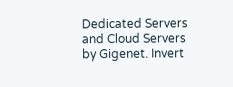Dedicated Servers and Cloud Servers by Gigenet. Invert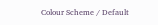Colour Scheme / Default